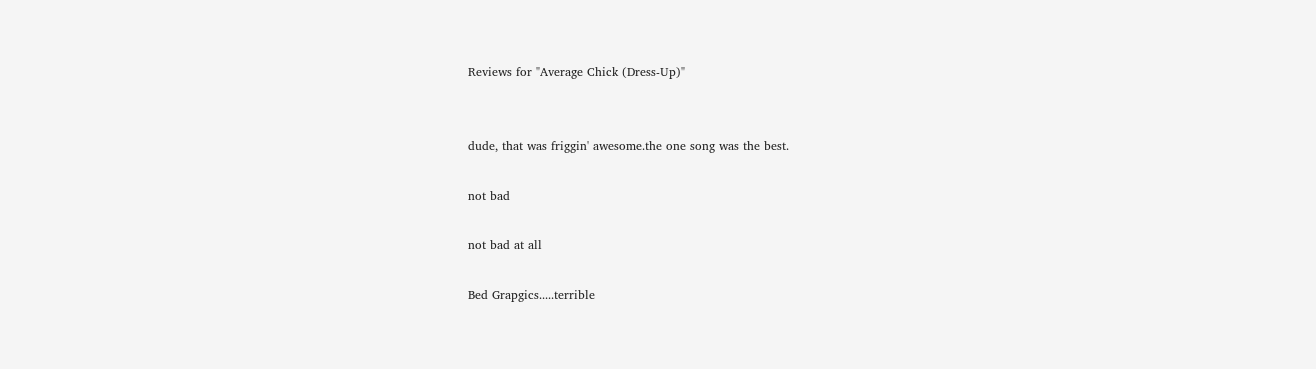Reviews for "Average Chick (Dress-Up)"


dude, that was friggin' awesome.the one song was the best.

not bad

not bad at all

Bed Grapgics.....terrible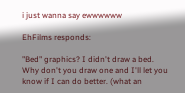i just wanna say ewwwwww

EhFilms responds:

"Bed" graphics? I didn't draw a bed.
Why don't you draw one and I'll let you know if I can do better. (what an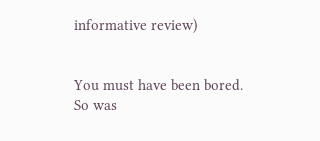informative review)


You must have been bored. So was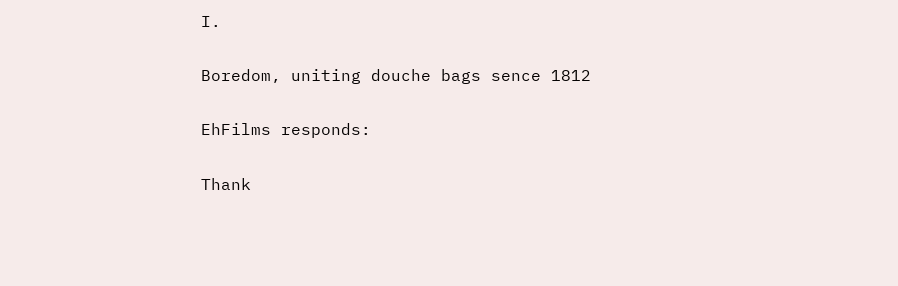I.

Boredom, uniting douche bags sence 1812

EhFilms responds:

Thank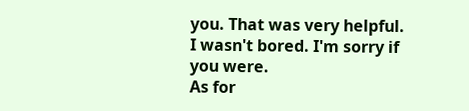you. That was very helpful.
I wasn't bored. I'm sorry if you were.
As for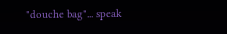"douche bag"... speak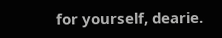for yourself, dearie.